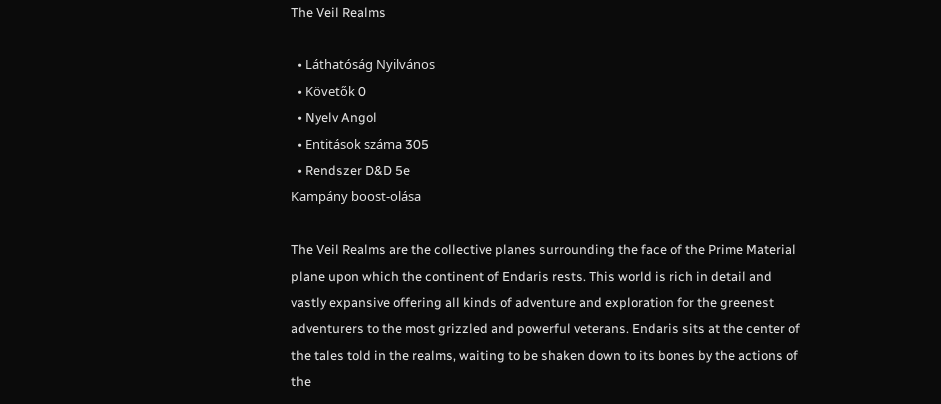The Veil Realms

  • Láthatóság Nyilvános
  • Követők 0
  • Nyelv Angol
  • Entitások száma 305
  • Rendszer D&D 5e
Kampány boost-olása

The Veil Realms are the collective planes surrounding the face of the Prime Material plane upon which the continent of Endaris rests. This world is rich in detail and vastly expansive offering all kinds of adventure and exploration for the greenest adventurers to the most grizzled and powerful veterans. Endaris sits at the center of the tales told in the realms, waiting to be shaken down to its bones by the actions of the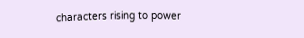characters rising to power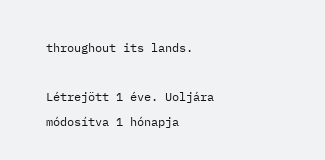throughout its lands.

Létrejött 1 éve. Uoljára módosítva 1 hónapja